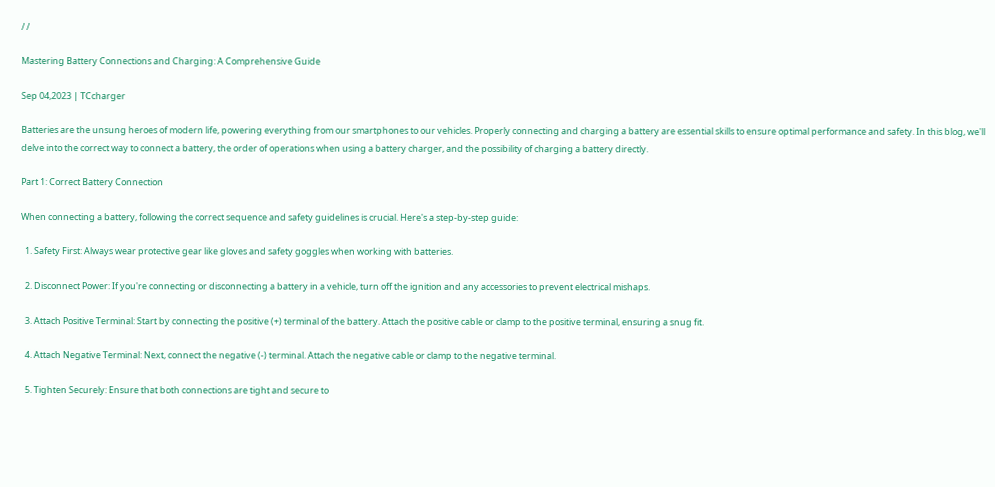/ /

Mastering Battery Connections and Charging: A Comprehensive Guide

Sep 04,2023 | TCcharger

Batteries are the unsung heroes of modern life, powering everything from our smartphones to our vehicles. Properly connecting and charging a battery are essential skills to ensure optimal performance and safety. In this blog, we'll delve into the correct way to connect a battery, the order of operations when using a battery charger, and the possibility of charging a battery directly.

Part 1: Correct Battery Connection

When connecting a battery, following the correct sequence and safety guidelines is crucial. Here's a step-by-step guide:

  1. Safety First: Always wear protective gear like gloves and safety goggles when working with batteries.

  2. Disconnect Power: If you're connecting or disconnecting a battery in a vehicle, turn off the ignition and any accessories to prevent electrical mishaps.

  3. Attach Positive Terminal: Start by connecting the positive (+) terminal of the battery. Attach the positive cable or clamp to the positive terminal, ensuring a snug fit.

  4. Attach Negative Terminal: Next, connect the negative (-) terminal. Attach the negative cable or clamp to the negative terminal.

  5. Tighten Securely: Ensure that both connections are tight and secure to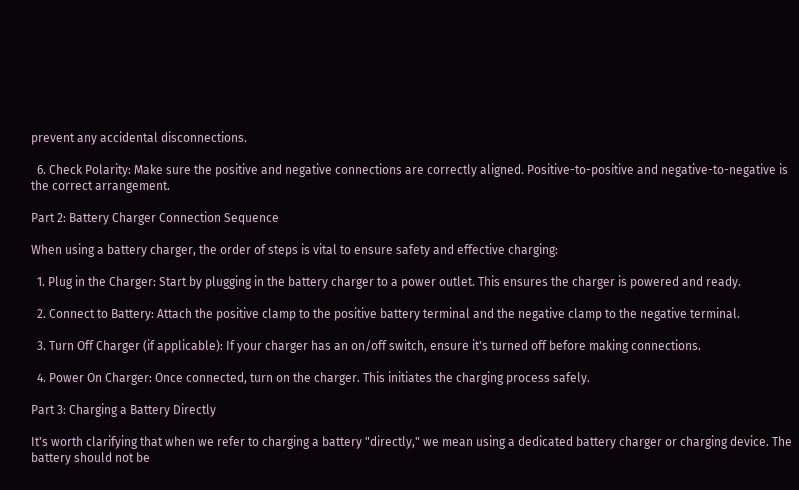prevent any accidental disconnections.

  6. Check Polarity: Make sure the positive and negative connections are correctly aligned. Positive-to-positive and negative-to-negative is the correct arrangement.

Part 2: Battery Charger Connection Sequence

When using a battery charger, the order of steps is vital to ensure safety and effective charging:

  1. Plug in the Charger: Start by plugging in the battery charger to a power outlet. This ensures the charger is powered and ready.

  2. Connect to Battery: Attach the positive clamp to the positive battery terminal and the negative clamp to the negative terminal.

  3. Turn Off Charger (if applicable): If your charger has an on/off switch, ensure it's turned off before making connections.

  4. Power On Charger: Once connected, turn on the charger. This initiates the charging process safely.

Part 3: Charging a Battery Directly

It's worth clarifying that when we refer to charging a battery "directly," we mean using a dedicated battery charger or charging device. The battery should not be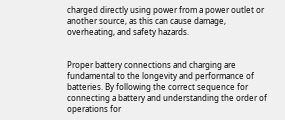charged directly using power from a power outlet or another source, as this can cause damage, overheating, and safety hazards.


Proper battery connections and charging are fundamental to the longevity and performance of batteries. By following the correct sequence for connecting a battery and understanding the order of operations for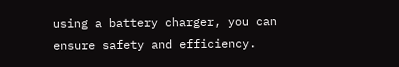using a battery charger, you can ensure safety and efficiency.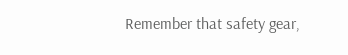Remember that safety gear,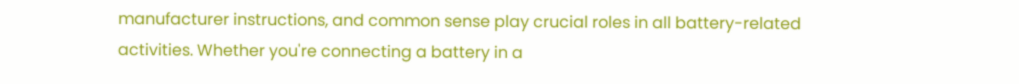manufacturer instructions, and common sense play crucial roles in all battery-related activities. Whether you're connecting a battery in a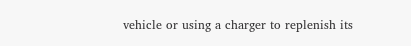vehicle or using a charger to replenish its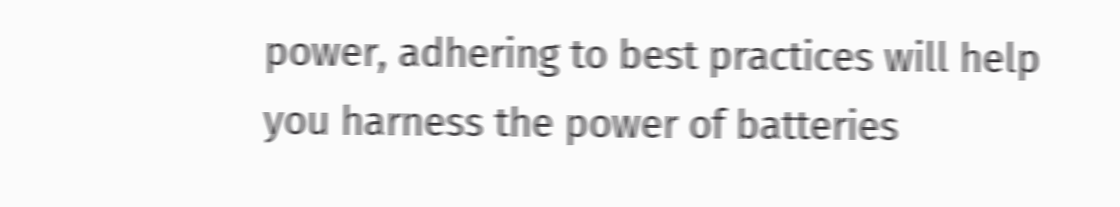power, adhering to best practices will help you harness the power of batteries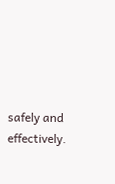safely and effectively.